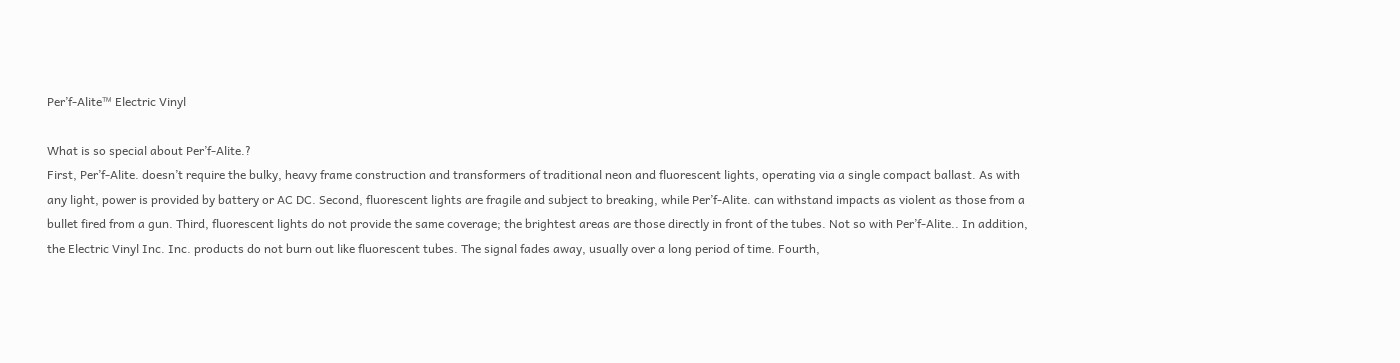Per’f-Alite™ Electric Vinyl

What is so special about Per’f-Alite.?
First, Per’f-Alite. doesn’t require the bulky, heavy frame construction and transformers of traditional neon and fluorescent lights, operating via a single compact ballast. As with any light, power is provided by battery or AC DC. Second, fluorescent lights are fragile and subject to breaking, while Per’f-Alite. can withstand impacts as violent as those from a bullet fired from a gun. Third, fluorescent lights do not provide the same coverage; the brightest areas are those directly in front of the tubes. Not so with Per’f-Alite.. In addition, the Electric Vinyl Inc. Inc. products do not burn out like fluorescent tubes. The signal fades away, usually over a long period of time. Fourth,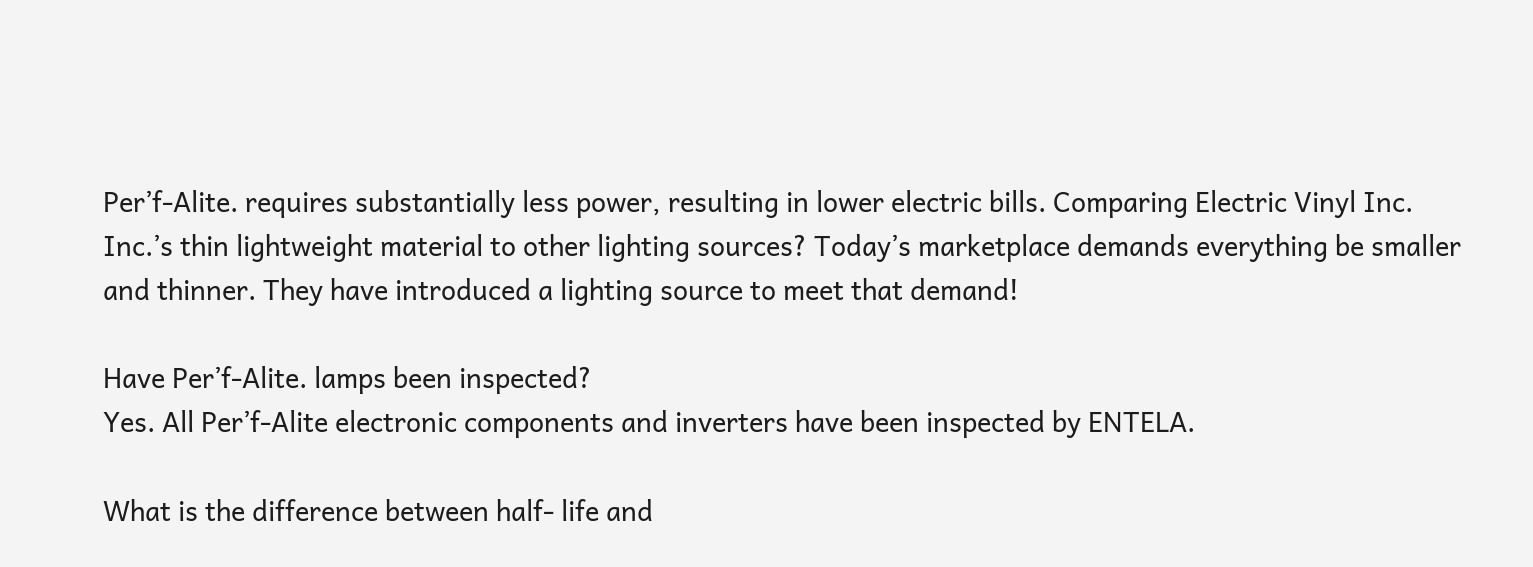Per’f-Alite. requires substantially less power, resulting in lower electric bills. Comparing Electric Vinyl Inc. Inc.’s thin lightweight material to other lighting sources? Today’s marketplace demands everything be smaller and thinner. They have introduced a lighting source to meet that demand!

Have Per’f-Alite. lamps been inspected?
Yes. All Per’f-Alite electronic components and inverters have been inspected by ENTELA.

What is the difference between half- life and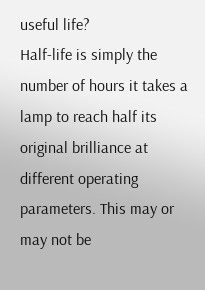useful life?
Half-life is simply the number of hours it takes a lamp to reach half its original brilliance at different operating parameters. This may or may not be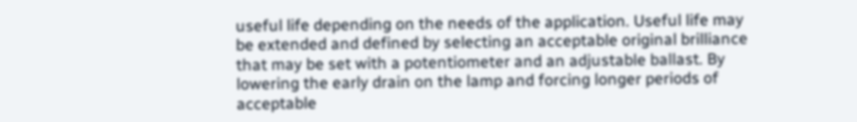useful life depending on the needs of the application. Useful life may be extended and defined by selecting an acceptable original brilliance that may be set with a potentiometer and an adjustable ballast. By lowering the early drain on the lamp and forcing longer periods of acceptable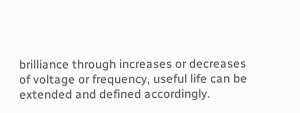brilliance through increases or decreases of voltage or frequency, useful life can be extended and defined accordingly.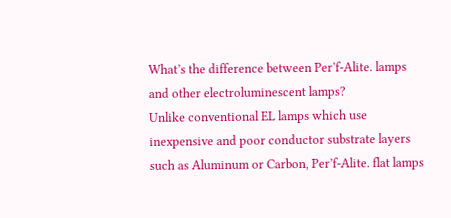What’s the difference between Per’f-Alite. lamps and other electroluminescent lamps?
Unlike conventional EL lamps which use inexpensive and poor conductor substrate layers such as Aluminum or Carbon, Per’f-Alite. flat lamps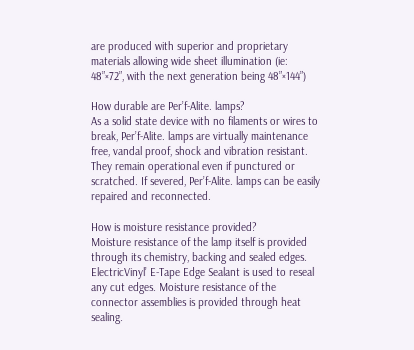are produced with superior and proprietary materials allowing wide sheet illumination (ie: 48”×72”, with the next generation being 48”×144”)

How durable are Per’f-Alite. lamps?
As a solid state device with no filaments or wires to break, Per’f-Alite. lamps are virtually maintenance free, vandal proof, shock and vibration resistant. They remain operational even if punctured or scratched. If severed, Per’f-Alite. lamps can be easily repaired and reconnected.

How is moisture resistance provided?
Moisture resistance of the lamp itself is provided through its chemistry, backing and sealed edges. ElectricVinyl’ E-Tape Edge Sealant is used to reseal any cut edges. Moisture resistance of the connector assemblies is provided through heat sealing.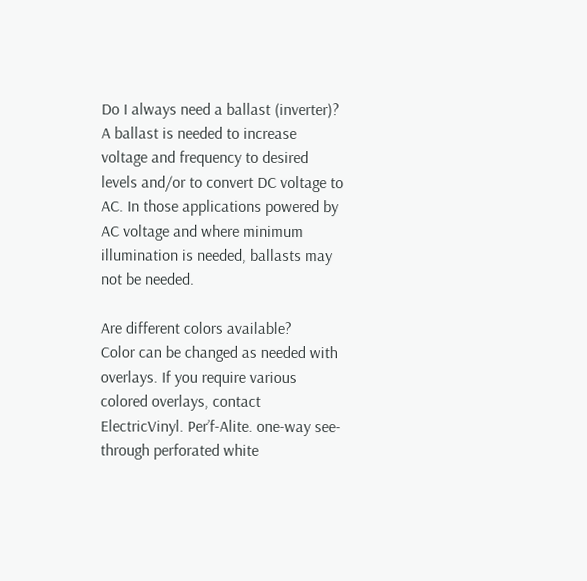Do I always need a ballast (inverter)?
A ballast is needed to increase voltage and frequency to desired levels and/or to convert DC voltage to AC. In those applications powered by AC voltage and where minimum illumination is needed, ballasts may not be needed.

Are different colors available?
Color can be changed as needed with overlays. If you require various colored overlays, contact ElectricVinyl. Per’f-Alite. one-way see-through perforated white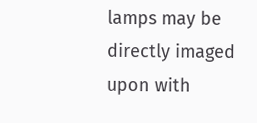lamps may be directly imaged upon with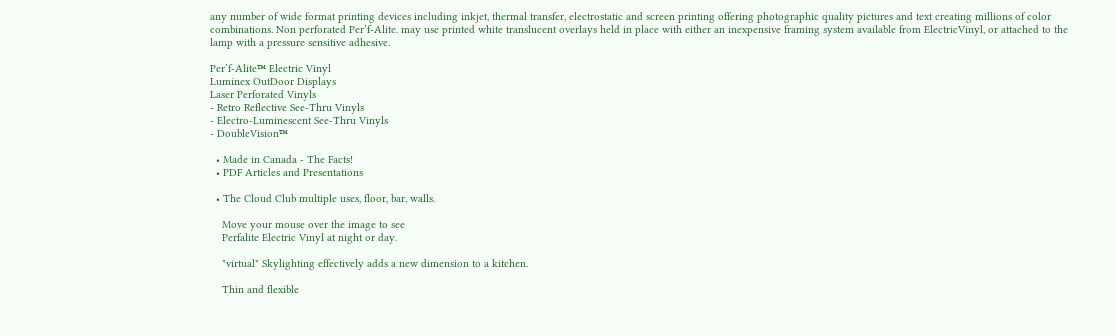any number of wide format printing devices including inkjet, thermal transfer, electrostatic and screen printing offering photographic quality pictures and text creating millions of color combinations. Non perforated Per’f-Alite. may use printed white translucent overlays held in place with either an inexpensive framing system available from ElectricVinyl, or attached to the lamp with a pressure sensitive adhesive.

Per’f-Alite™ Electric Vinyl
Luminex OutDoor Displays
Laser Perforated Vinyls
- Retro Reflective See-Thru Vinyls
- Electro-Luminescent See-Thru Vinyls
- DoubleVision™

  • Made in Canada - The Facts!
  • PDF Articles and Presentations

  • The Cloud Club multiple uses, floor, bar, walls.

    Move your mouse over the image to see
    Perfalite Electric Vinyl at night or day.

    "virtual" Skylighting effectively adds a new dimension to a kitchen.

    Thin and flexible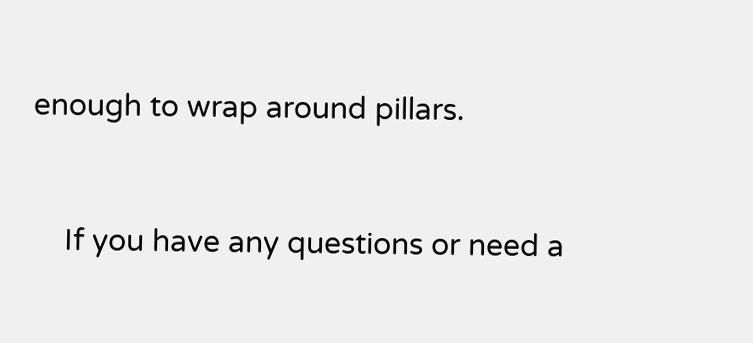enough to wrap around pillars.


    If you have any questions or need a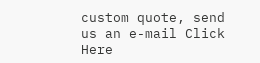custom quote, send us an e-mail Click Here